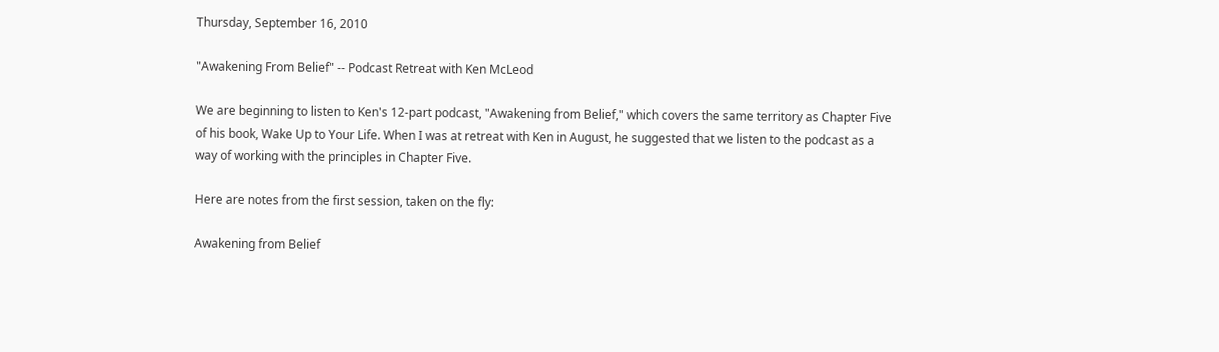Thursday, September 16, 2010

"Awakening From Belief" -- Podcast Retreat with Ken McLeod

We are beginning to listen to Ken's 12-part podcast, "Awakening from Belief," which covers the same territory as Chapter Five of his book, Wake Up to Your Life. When I was at retreat with Ken in August, he suggested that we listen to the podcast as a way of working with the principles in Chapter Five.

Here are notes from the first session, taken on the fly:

Awakening from Belief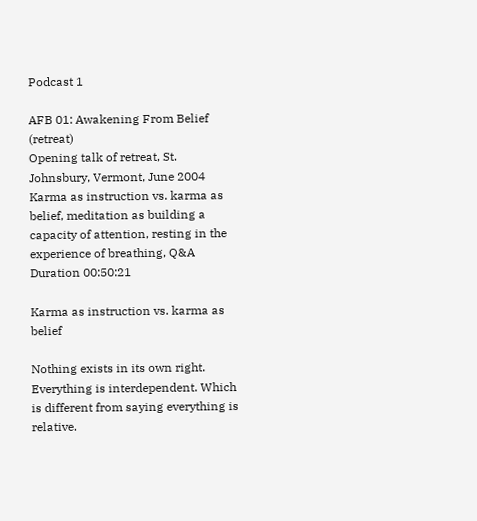Podcast 1

AFB 01: Awakening From Belief (retreat)
Opening talk of retreat, St. Johnsbury, Vermont, June 2004
Karma as instruction vs. karma as belief, meditation as building a capacity of attention, resting in the experience of breathing, Q&A
Duration 00:50:21

Karma as instruction vs. karma as belief

Nothing exists in its own right. Everything is interdependent. Which is different from saying everything is relative.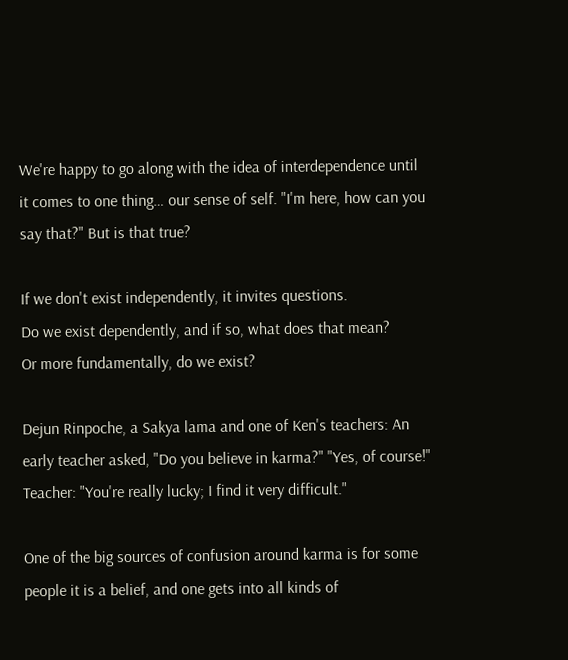We're happy to go along with the idea of interdependence until it comes to one thing… our sense of self. "I'm here, how can you say that?" But is that true?

If we don't exist independently, it invites questions.
Do we exist dependently, and if so, what does that mean?
Or more fundamentally, do we exist?

Dejun Rinpoche, a Sakya lama and one of Ken's teachers: An early teacher asked, "Do you believe in karma?" "Yes, of course!" Teacher: "You're really lucky; I find it very difficult."

One of the big sources of confusion around karma is for some people it is a belief, and one gets into all kinds of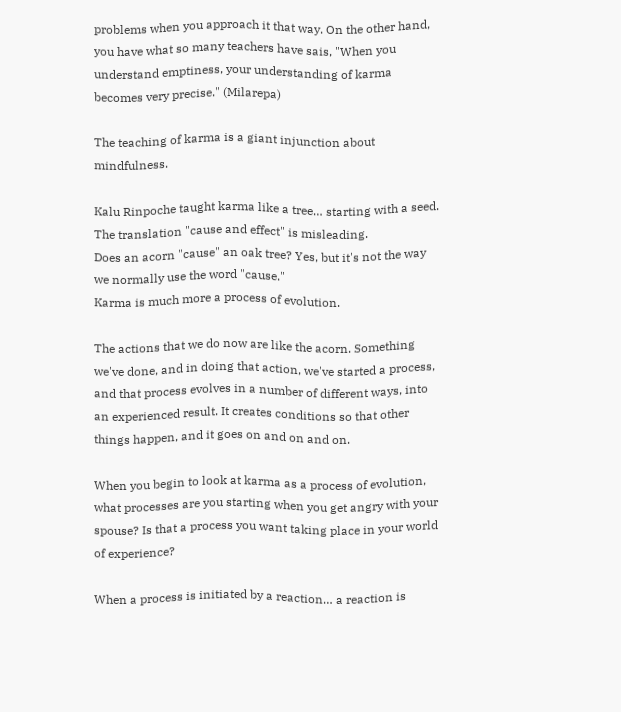problems when you approach it that way. On the other hand, you have what so many teachers have sais, "When you understand emptiness, your understanding of karma becomes very precise." (Milarepa)

The teaching of karma is a giant injunction about mindfulness.

Kalu Rinpoche taught karma like a tree… starting with a seed.
The translation "cause and effect" is misleading.
Does an acorn "cause" an oak tree? Yes, but it's not the way we normally use the word "cause."
Karma is much more a process of evolution.

The actions that we do now are like the acorn. Something we've done, and in doing that action, we've started a process, and that process evolves in a number of different ways, into an experienced result. It creates conditions so that other things happen, and it goes on and on and on.

When you begin to look at karma as a process of evolution, what processes are you starting when you get angry with your spouse? Is that a process you want taking place in your world of experience?

When a process is initiated by a reaction… a reaction is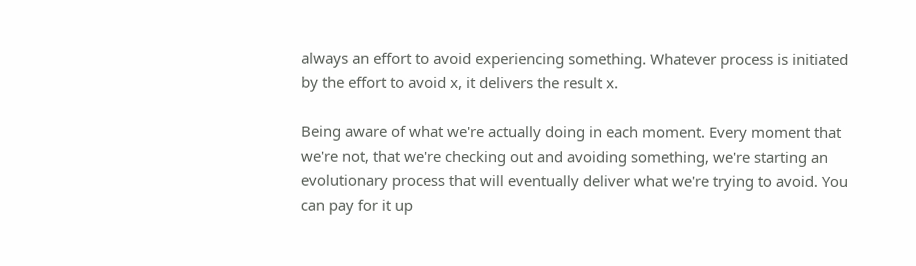always an effort to avoid experiencing something. Whatever process is initiated by the effort to avoid x, it delivers the result x.

Being aware of what we're actually doing in each moment. Every moment that we're not, that we're checking out and avoiding something, we're starting an evolutionary process that will eventually deliver what we're trying to avoid. You can pay for it up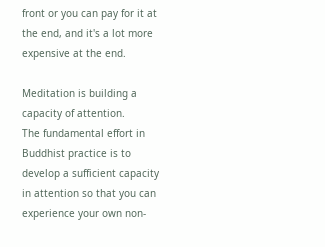front or you can pay for it at the end, and it's a lot more expensive at the end.

Meditation is building a capacity of attention.
The fundamental effort in Buddhist practice is to develop a sufficient capacity in attention so that you can experience your own non-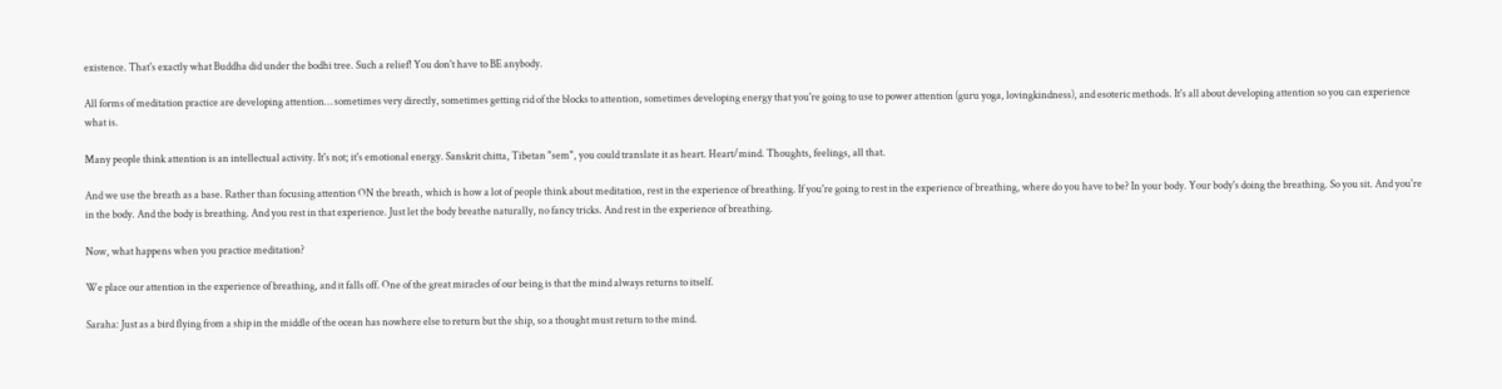existence. That's exactly what Buddha did under the bodhi tree. Such a relief! You don't have to BE anybody.

All forms of meditation practice are developing attention… sometimes very directly, sometimes getting rid of the blocks to attention, sometimes developing energy that you're going to use to power attention (guru yoga, lovingkindness), and esoteric methods. It's all about developing attention so you can experience what is.

Many people think attention is an intellectual activity. It's not; it's emotional energy. Sanskrit chitta, Tibetan "sem", you could translate it as heart. Heart/mind. Thoughts, feelings, all that.

And we use the breath as a base. Rather than focusing attention ON the breath, which is how a lot of people think about meditation, rest in the experience of breathing. If you're going to rest in the experience of breathing, where do you have to be? In your body. Your body's doing the breathing. So you sit. And you're in the body. And the body is breathing. And you rest in that experience. Just let the body breathe naturally, no fancy tricks. And rest in the experience of breathing.

Now, what happens when you practice meditation?

We place our attention in the experience of breathing, and it falls off. One of the great miracles of our being is that the mind always returns to itself.

Saraha: Just as a bird flying from a ship in the middle of the ocean has nowhere else to return but the ship, so a thought must return to the mind.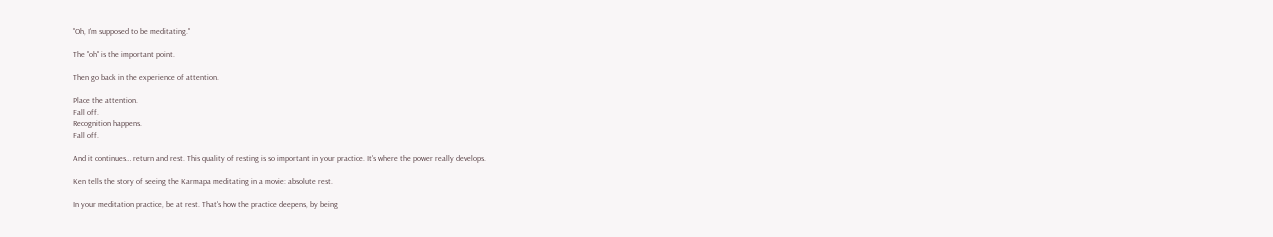"Oh, I'm supposed to be meditating."

The "oh" is the important point.

Then go back in the experience of attention.

Place the attention.
Fall off.
Recognition happens.
Fall off.

And it continues… return and rest. This quality of resting is so important in your practice. It's where the power really develops.

Ken tells the story of seeing the Karmapa meditating in a movie: absolute rest.

In your meditation practice, be at rest. That's how the practice deepens, by being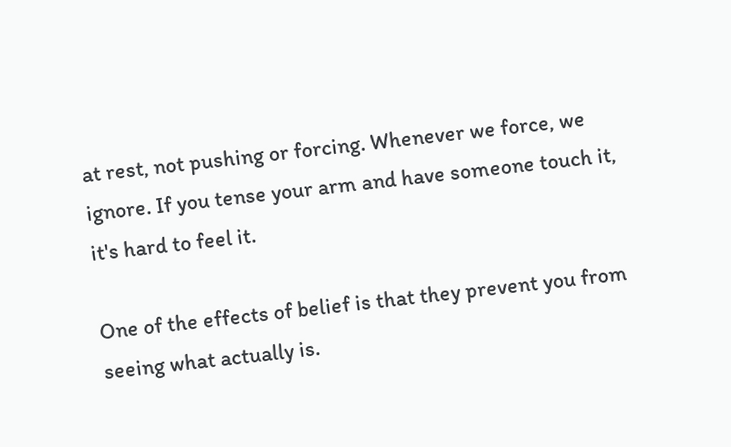at rest, not pushing or forcing. Whenever we force, we ignore. If you tense your arm and have someone touch it, it's hard to feel it.

One of the effects of belief is that they prevent you from seeing what actually is.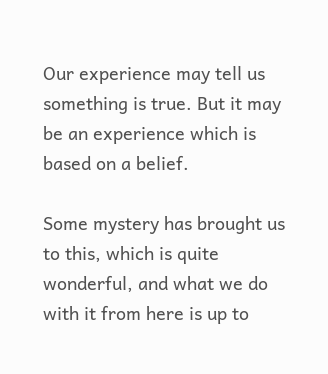Our experience may tell us something is true. But it may be an experience which is based on a belief.

Some mystery has brought us to this, which is quite wonderful, and what we do with it from here is up to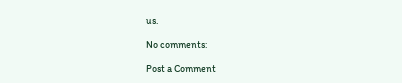us.

No comments:

Post a Comment